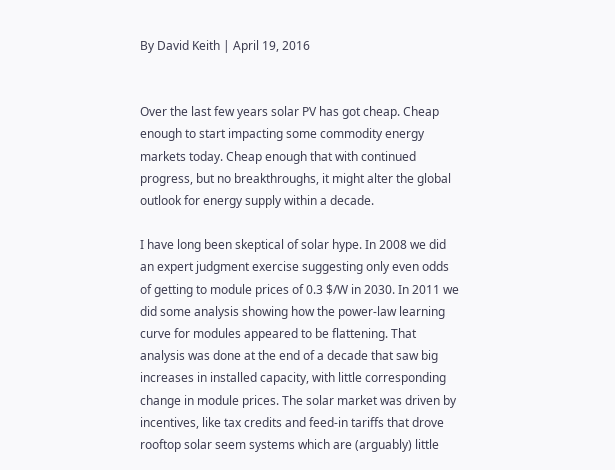By David Keith | April 19, 2016


Over the last few years solar PV has got cheap. Cheap enough to start impacting some commodity energy markets today. Cheap enough that with continued progress, but no breakthroughs, it might alter the global outlook for energy supply within a decade.

I have long been skeptical of solar hype. In 2008 we did an expert judgment exercise suggesting only even odds of getting to module prices of 0.3 $/W in 2030. In 2011 we did some analysis showing how the power-law learning curve for modules appeared to be flattening. That analysis was done at the end of a decade that saw big increases in installed capacity, with little corresponding change in module prices. The solar market was driven by incentives, like tax credits and feed-in tariffs that drove rooftop solar seem systems which are (arguably) little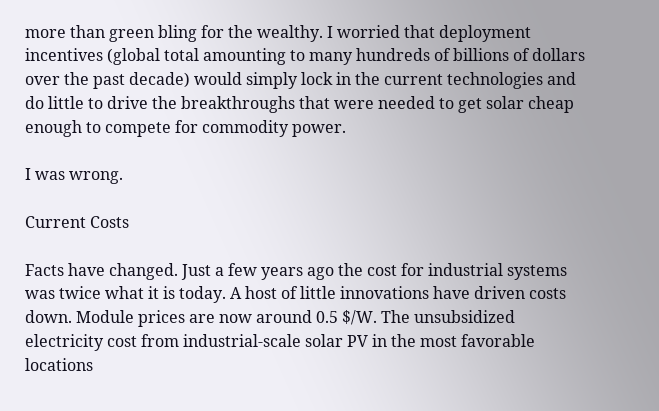more than green bling for the wealthy. I worried that deployment incentives (global total amounting to many hundreds of billions of dollars over the past decade) would simply lock in the current technologies and do little to drive the breakthroughs that were needed to get solar cheap enough to compete for commodity power.

I was wrong.

Current Costs

Facts have changed. Just a few years ago the cost for industrial systems was twice what it is today. A host of little innovations have driven costs down. Module prices are now around 0.5 $/W. The unsubsidized electricity cost from industrial-scale solar PV in the most favorable locations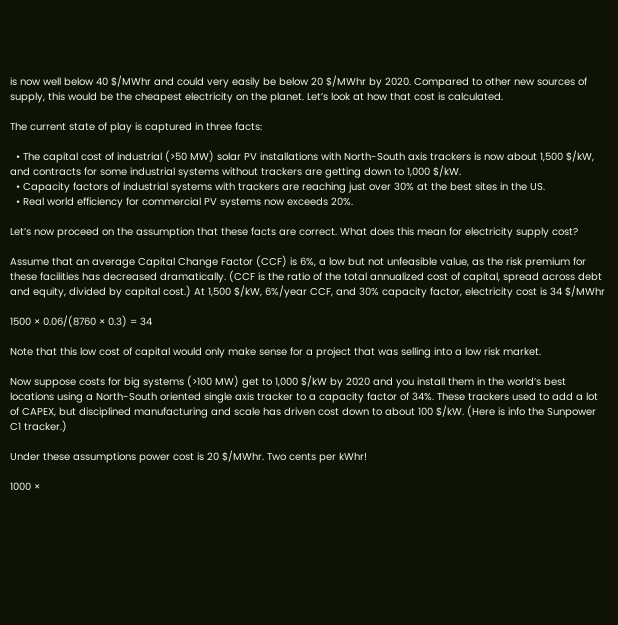is now well below 40 $/MWhr and could very easily be below 20 $/MWhr by 2020. Compared to other new sources of supply, this would be the cheapest electricity on the planet. Let’s look at how that cost is calculated.

The current state of play is captured in three facts:

  • The capital cost of industrial (>50 MW) solar PV installations with North-South axis trackers is now about 1,500 $/kW, and contracts for some industrial systems without trackers are getting down to 1,000 $/kW.
  • Capacity factors of industrial systems with trackers are reaching just over 30% at the best sites in the US.
  • Real world efficiency for commercial PV systems now exceeds 20%.

Let’s now proceed on the assumption that these facts are correct. What does this mean for electricity supply cost?

Assume that an average Capital Change Factor (CCF) is 6%, a low but not unfeasible value, as the risk premium for these facilities has decreased dramatically. (CCF is the ratio of the total annualized cost of capital, spread across debt and equity, divided by capital cost.) At 1,500 $/kW, 6%/year CCF, and 30% capacity factor, electricity cost is 34 $/MWhr

1500 × 0.06/(8760 × 0.3) = 34

Note that this low cost of capital would only make sense for a project that was selling into a low risk market.

Now suppose costs for big systems (>100 MW) get to 1,000 $/kW by 2020 and you install them in the world’s best locations using a North-South oriented single axis tracker to a capacity factor of 34%. These trackers used to add a lot of CAPEX, but disciplined manufacturing and scale has driven cost down to about 100 $/kW. (Here is info the Sunpower C1 tracker.)

Under these assumptions power cost is 20 $/MWhr. Two cents per kWhr!

1000 ×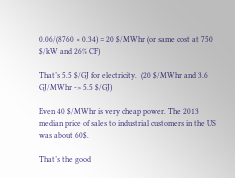0.06/(8760 × 0.34) = 20 $/MWhr (or same cost at 750 $/kW and 26% CF)

That’s 5.5 $/GJ for electricity.  (20 $/MWhr and 3.6 GJ/MWhr -> 5.5 $/GJ)

Even 40 $/MWhr is very cheap power. The 2013 median price of sales to industrial customers in the US was about 60$.

That’s the good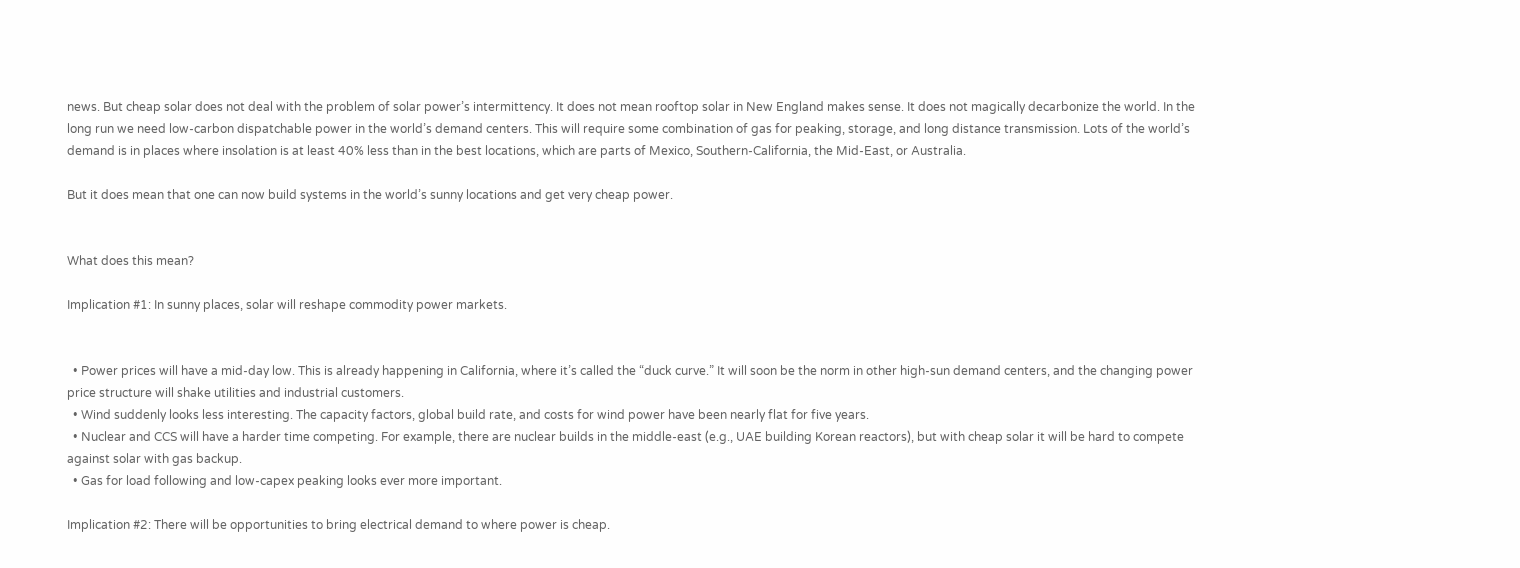news. But cheap solar does not deal with the problem of solar power’s intermittency. It does not mean rooftop solar in New England makes sense. It does not magically decarbonize the world. In the long run we need low-carbon dispatchable power in the world’s demand centers. This will require some combination of gas for peaking, storage, and long distance transmission. Lots of the world’s demand is in places where insolation is at least 40% less than in the best locations, which are parts of Mexico, Southern-California, the Mid-East, or Australia.

But it does mean that one can now build systems in the world’s sunny locations and get very cheap power.


What does this mean?

Implication #1: In sunny places, solar will reshape commodity power markets.


  • Power prices will have a mid-day low. This is already happening in California, where it’s called the “duck curve.” It will soon be the norm in other high-sun demand centers, and the changing power price structure will shake utilities and industrial customers.
  • Wind suddenly looks less interesting. The capacity factors, global build rate, and costs for wind power have been nearly flat for five years.
  • Nuclear and CCS will have a harder time competing. For example, there are nuclear builds in the middle-east (e.g., UAE building Korean reactors), but with cheap solar it will be hard to compete against solar with gas backup.
  • Gas for load following and low-capex peaking looks ever more important.

Implication #2: There will be opportunities to bring electrical demand to where power is cheap.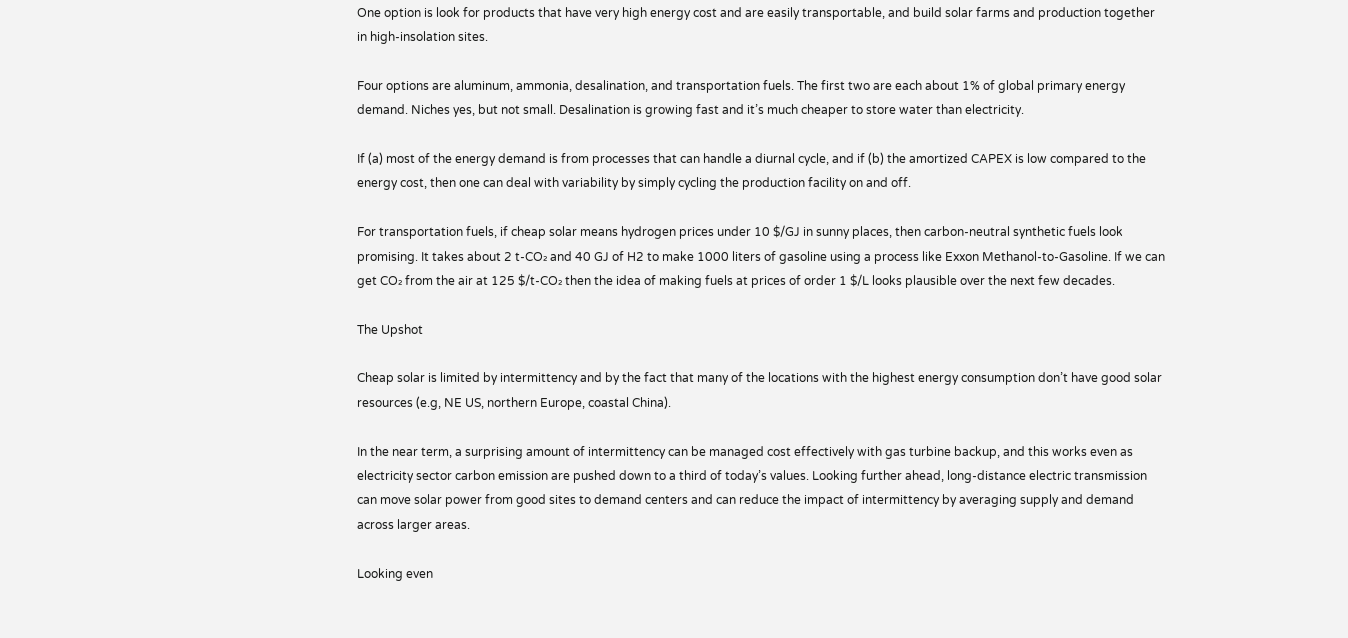One option is look for products that have very high energy cost and are easily transportable, and build solar farms and production together in high-insolation sites.

Four options are aluminum, ammonia, desalination, and transportation fuels. The first two are each about 1% of global primary energy demand. Niches yes, but not small. Desalination is growing fast and it’s much cheaper to store water than electricity.

If (a) most of the energy demand is from processes that can handle a diurnal cycle, and if (b) the amortized CAPEX is low compared to the energy cost, then one can deal with variability by simply cycling the production facility on and off.

For transportation fuels, if cheap solar means hydrogen prices under 10 $/GJ in sunny places, then carbon-neutral synthetic fuels look promising. It takes about 2 t-CO₂ and 40 GJ of H2 to make 1000 liters of gasoline using a process like Exxon Methanol-to-Gasoline. If we can get CO₂ from the air at 125 $/t-CO₂ then the idea of making fuels at prices of order 1 $/L looks plausible over the next few decades.

The Upshot

Cheap solar is limited by intermittency and by the fact that many of the locations with the highest energy consumption don’t have good solar resources (e.g, NE US, northern Europe, coastal China).

In the near term, a surprising amount of intermittency can be managed cost effectively with gas turbine backup, and this works even as electricity sector carbon emission are pushed down to a third of today’s values. Looking further ahead, long-distance electric transmission can move solar power from good sites to demand centers and can reduce the impact of intermittency by averaging supply and demand across larger areas.

Looking even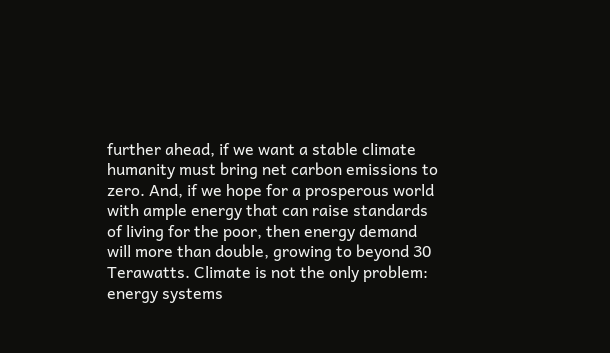further ahead, if we want a stable climate humanity must bring net carbon emissions to zero. And, if we hope for a prosperous world with ample energy that can raise standards of living for the poor, then energy demand will more than double, growing to beyond 30 Terawatts. Climate is not the only problem: energy systems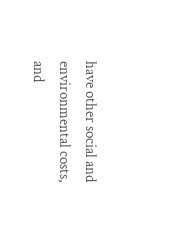have other social and environmental costs, and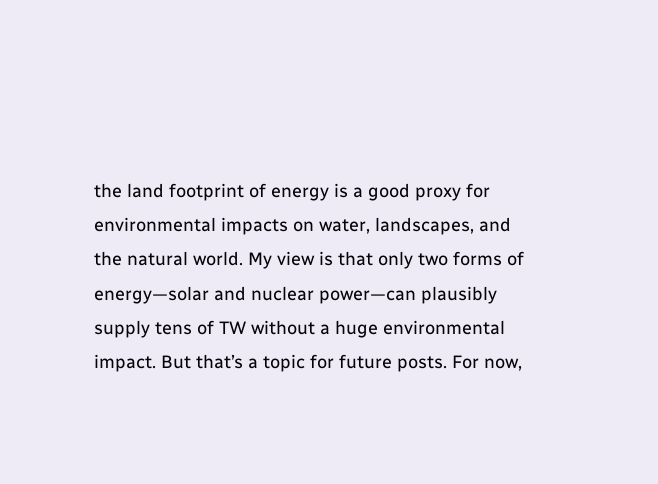the land footprint of energy is a good proxy for environmental impacts on water, landscapes, and the natural world. My view is that only two forms of energy—solar and nuclear power—can plausibly supply tens of TW without a huge environmental impact. But that’s a topic for future posts. For now,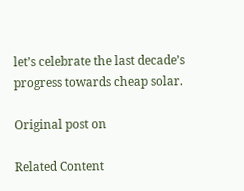let’s celebrate the last decade’s progress towards cheap solar.

Original post on

Related Content